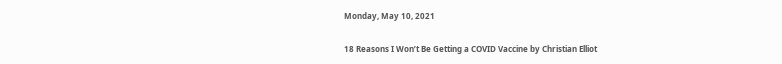Monday, May 10, 2021

18 Reasons I Won’t Be Getting a COVID Vaccine by Christian Elliot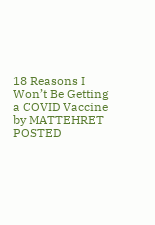18 Reasons I Won’t Be Getting a COVID Vaccine by MATTEHRET POSTED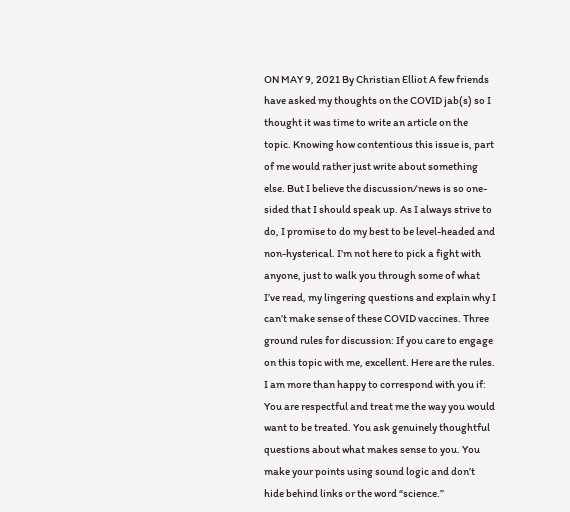ON MAY 9, 2021 By Christian Elliot A few friends have asked my thoughts on the COVID jab(s) so I thought it was time to write an article on the topic. Knowing how contentious this issue is, part of me would rather just write about something else. But I believe the discussion/news is so one-sided that I should speak up. As I always strive to do, I promise to do my best to be level-headed and non-hysterical. I’m not here to pick a fight with anyone, just to walk you through some of what I’ve read, my lingering questions and explain why I can’t make sense of these COVID vaccines. Three ground rules for discussion: If you care to engage on this topic with me, excellent. Here are the rules. I am more than happy to correspond with you if: You are respectful and treat me the way you would want to be treated. You ask genuinely thoughtful questions about what makes sense to you. You make your points using sound logic and don’t hide behind links or the word “science.”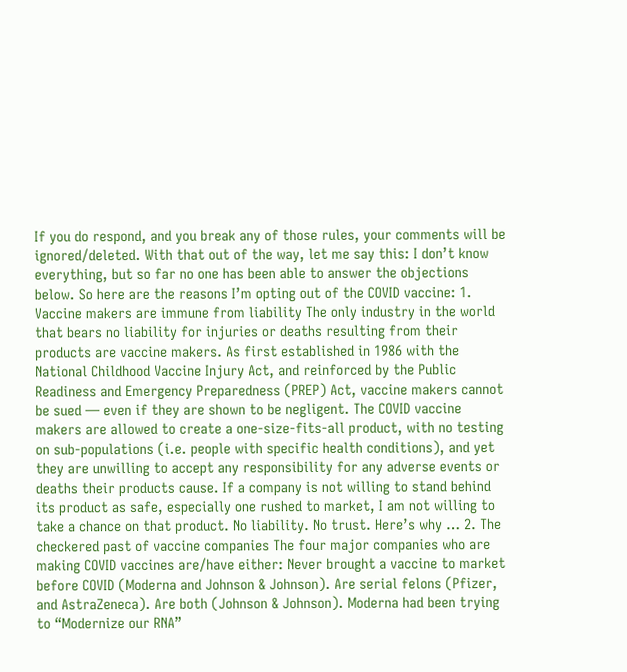If you do respond, and you break any of those rules, your comments will be ignored/deleted. With that out of the way, let me say this: I don’t know everything, but so far no one has been able to answer the objections below. So here are the reasons I’m opting out of the COVID vaccine: 1. Vaccine makers are immune from liability The only industry in the world that bears no liability for injuries or deaths resulting from their products are vaccine makers. As first established in 1986 with the National Childhood Vaccine Injury Act, and reinforced by the Public Readiness and Emergency Preparedness (PREP) Act, vaccine makers cannot be sued — even if they are shown to be negligent. The COVID vaccine makers are allowed to create a one-size-fits-all product, with no testing on sub-populations (i.e. people with specific health conditions), and yet they are unwilling to accept any responsibility for any adverse events or deaths their products cause. If a company is not willing to stand behind its product as safe, especially one rushed to market, I am not willing to take a chance on that product. No liability. No trust. Here’s why … 2. The checkered past of vaccine companies The four major companies who are making COVID vaccines are/have either: Never brought a vaccine to market before COVID (Moderna and Johnson & Johnson). Are serial felons (Pfizer, and AstraZeneca). Are both (Johnson & Johnson). Moderna had been trying to “Modernize our RNA”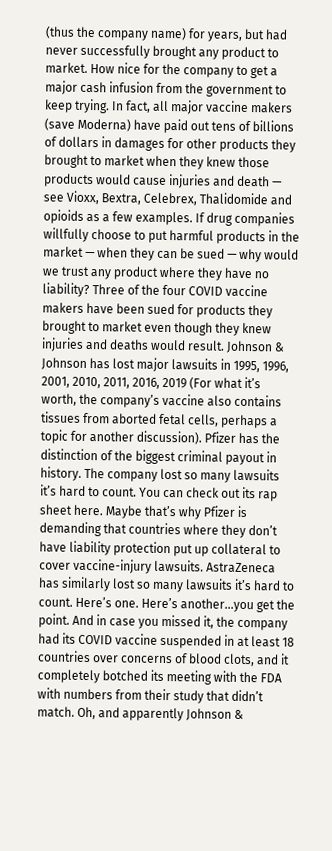(thus the company name) for years, but had never successfully brought any product to market. How nice for the company to get a major cash infusion from the government to keep trying. In fact, all major vaccine makers (save Moderna) have paid out tens of billions of dollars in damages for other products they brought to market when they knew those products would cause injuries and death — see Vioxx, Bextra, Celebrex, Thalidomide and opioids as a few examples. If drug companies willfully choose to put harmful products in the market — when they can be sued — why would we trust any product where they have no liability? Three of the four COVID vaccine makers have been sued for products they brought to market even though they knew injuries and deaths would result. Johnson & Johnson has lost major lawsuits in 1995, 1996, 2001, 2010, 2011, 2016, 2019 (For what it’s worth, the company’s vaccine also contains tissues from aborted fetal cells, perhaps a topic for another discussion). Pfizer has the distinction of the biggest criminal payout in history. The company lost so many lawsuits it’s hard to count. You can check out its rap sheet here. Maybe that’s why Pfizer is demanding that countries where they don’t have liability protection put up collateral to cover vaccine-injury lawsuits. AstraZeneca has similarly lost so many lawsuits it’s hard to count. Here’s one. Here’s another…you get the point. And in case you missed it, the company had its COVID vaccine suspended in at least 18 countries over concerns of blood clots, and it completely botched its meeting with the FDA with numbers from their study that didn’t match. Oh, and apparently Johnson &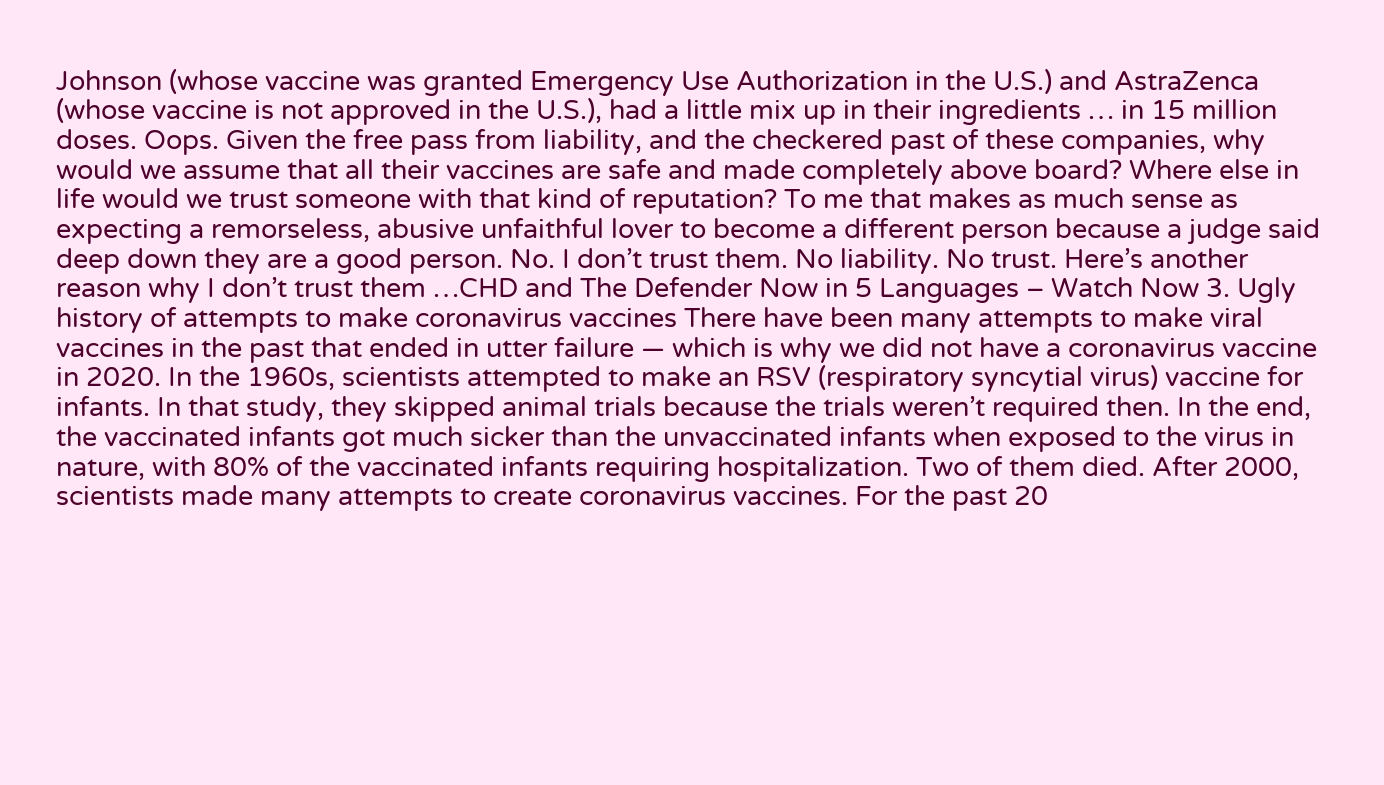Johnson (whose vaccine was granted Emergency Use Authorization in the U.S.) and AstraZenca (whose vaccine is not approved in the U.S.), had a little mix up in their ingredients … in 15 million doses. Oops. Given the free pass from liability, and the checkered past of these companies, why would we assume that all their vaccines are safe and made completely above board? Where else in life would we trust someone with that kind of reputation? To me that makes as much sense as expecting a remorseless, abusive unfaithful lover to become a different person because a judge said deep down they are a good person. No. I don’t trust them. No liability. No trust. Here’s another reason why I don’t trust them …CHD and The Defender Now in 5 Languages – Watch Now 3. Ugly history of attempts to make coronavirus vaccines There have been many attempts to make viral vaccines in the past that ended in utter failure — which is why we did not have a coronavirus vaccine in 2020. In the 1960s, scientists attempted to make an RSV (respiratory syncytial virus) vaccine for infants. In that study, they skipped animal trials because the trials weren’t required then. In the end, the vaccinated infants got much sicker than the unvaccinated infants when exposed to the virus in nature, with 80% of the vaccinated infants requiring hospitalization. Two of them died. After 2000, scientists made many attempts to create coronavirus vaccines. For the past 20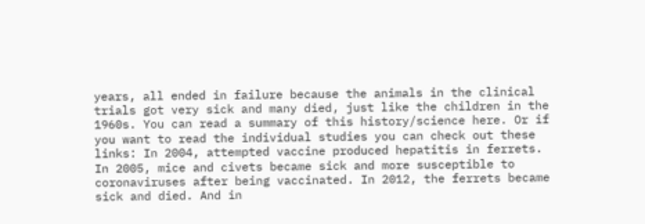years, all ended in failure because the animals in the clinical trials got very sick and many died, just like the children in the 1960s. You can read a summary of this history/science here. Or if you want to read the individual studies you can check out these links: In 2004, attempted vaccine produced hepatitis in ferrets. In 2005, mice and civets became sick and more susceptible to coronaviruses after being vaccinated. In 2012, the ferrets became sick and died. And in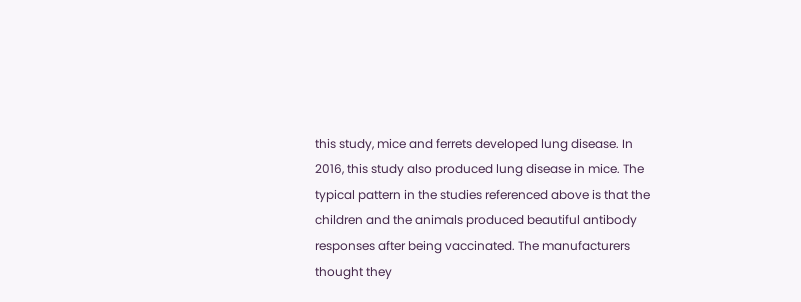this study, mice and ferrets developed lung disease. In 2016, this study also produced lung disease in mice. The typical pattern in the studies referenced above is that the children and the animals produced beautiful antibody responses after being vaccinated. The manufacturers thought they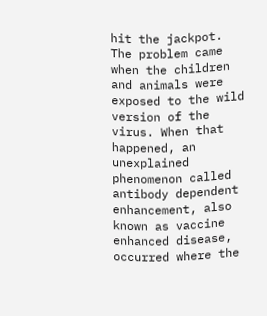hit the jackpot. The problem came when the children and animals were exposed to the wild version of the virus. When that happened, an unexplained phenomenon called antibody dependent enhancement, also known as vaccine enhanced disease, occurred where the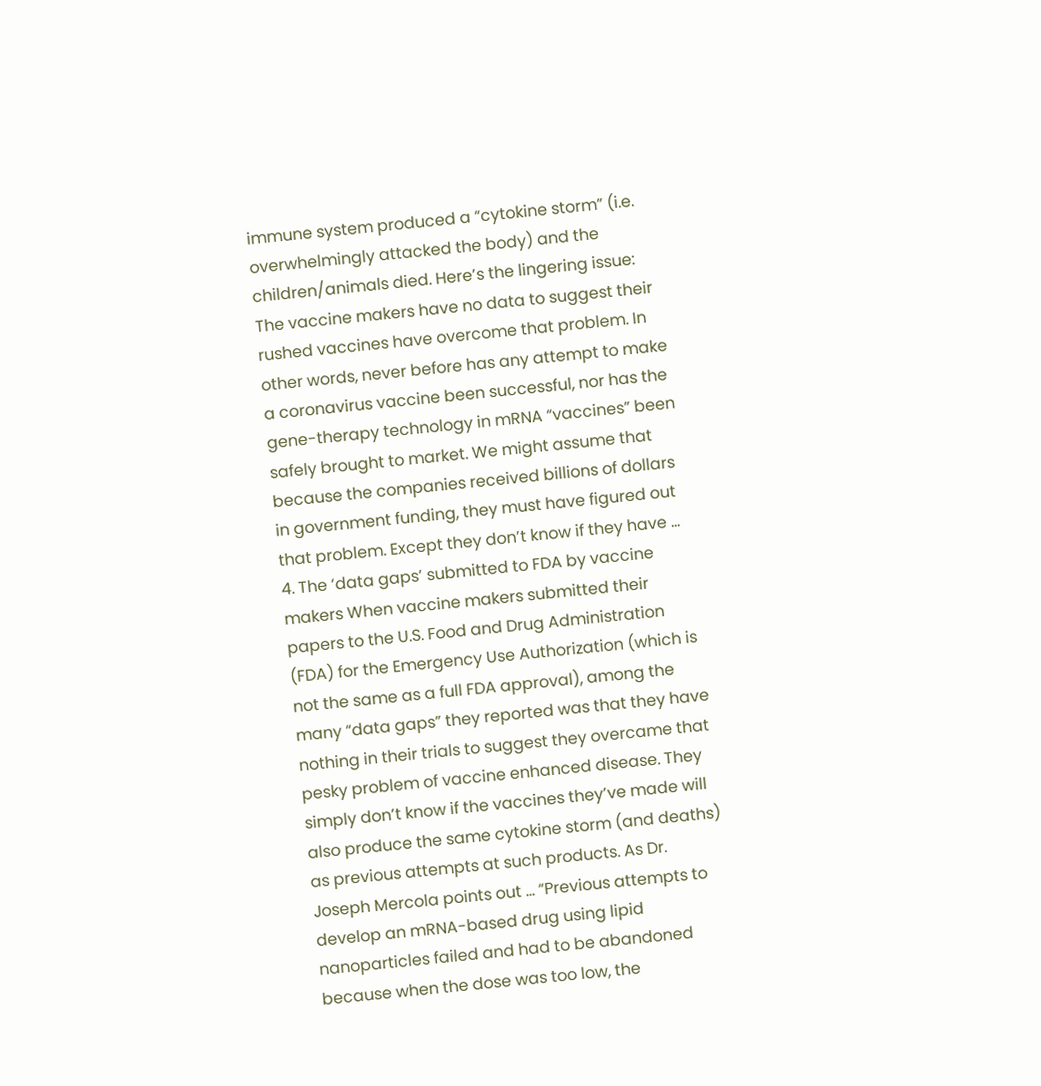immune system produced a “cytokine storm” (i.e. overwhelmingly attacked the body) and the children/animals died. Here’s the lingering issue: The vaccine makers have no data to suggest their rushed vaccines have overcome that problem. In other words, never before has any attempt to make a coronavirus vaccine been successful, nor has the gene-therapy technology in mRNA “vaccines” been safely brought to market. We might assume that because the companies received billions of dollars in government funding, they must have figured out that problem. Except they don’t know if they have … 4. The ‘data gaps’ submitted to FDA by vaccine makers When vaccine makers submitted their papers to the U.S. Food and Drug Administration (FDA) for the Emergency Use Authorization (which is not the same as a full FDA approval), among the many “data gaps” they reported was that they have nothing in their trials to suggest they overcame that pesky problem of vaccine enhanced disease. They simply don’t know if the vaccines they’ve made will also produce the same cytokine storm (and deaths) as previous attempts at such products. As Dr. Joseph Mercola points out … “Previous attempts to develop an mRNA-based drug using lipid nanoparticles failed and had to be abandoned because when the dose was too low, the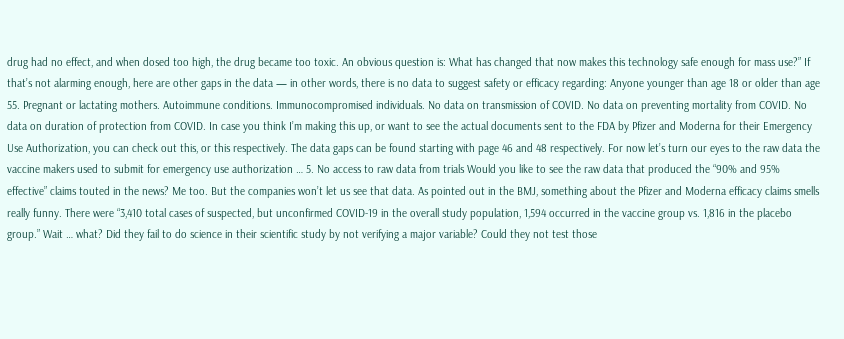drug had no effect, and when dosed too high, the drug became too toxic. An obvious question is: What has changed that now makes this technology safe enough for mass use?” If that’s not alarming enough, here are other gaps in the data — in other words, there is no data to suggest safety or efficacy regarding: Anyone younger than age 18 or older than age 55. Pregnant or lactating mothers. Autoimmune conditions. Immunocompromised individuals. No data on transmission of COVID. No data on preventing mortality from COVID. No data on duration of protection from COVID. In case you think I’m making this up, or want to see the actual documents sent to the FDA by Pfizer and Moderna for their Emergency Use Authorization, you can check out this, or this respectively. The data gaps can be found starting with page 46 and 48 respectively. For now let’s turn our eyes to the raw data the vaccine makers used to submit for emergency use authorization … 5. No access to raw data from trials Would you like to see the raw data that produced the “90% and 95% effective” claims touted in the news? Me too. But the companies won’t let us see that data. As pointed out in the BMJ, something about the Pfizer and Moderna efficacy claims smells really funny. There were “3,410 total cases of suspected, but unconfirmed COVID-19 in the overall study population, 1,594 occurred in the vaccine group vs. 1,816 in the placebo group.” Wait … what? Did they fail to do science in their scientific study by not verifying a major variable? Could they not test those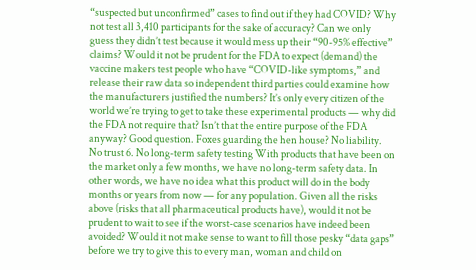“suspected but unconfirmed” cases to find out if they had COVID? Why not test all 3,410 participants for the sake of accuracy? Can we only guess they didn’t test because it would mess up their “90-95% effective” claims? Would it not be prudent for the FDA to expect (demand) the vaccine makers test people who have “COVID-like symptoms,” and release their raw data so independent third parties could examine how the manufacturers justified the numbers? It’s only every citizen of the world we’re trying to get to take these experimental products — why did the FDA not require that? Isn’t that the entire purpose of the FDA anyway? Good question. Foxes guarding the hen house? No liability. No trust 6. No long-term safety testing With products that have been on the market only a few months, we have no long-term safety data. In other words, we have no idea what this product will do in the body months or years from now — for any population. Given all the risks above (risks that all pharmaceutical products have), would it not be prudent to wait to see if the worst-case scenarios have indeed been avoided? Would it not make sense to want to fill those pesky “data gaps” before we try to give this to every man, woman and child on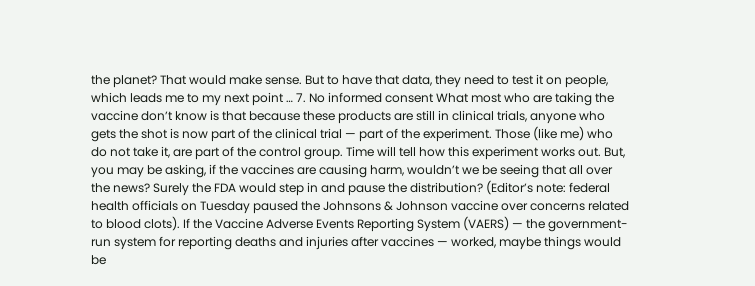the planet? That would make sense. But to have that data, they need to test it on people, which leads me to my next point … 7. No informed consent What most who are taking the vaccine don’t know is that because these products are still in clinical trials, anyone who gets the shot is now part of the clinical trial — part of the experiment. Those (like me) who do not take it, are part of the control group. Time will tell how this experiment works out. But, you may be asking, if the vaccines are causing harm, wouldn’t we be seeing that all over the news? Surely the FDA would step in and pause the distribution? (Editor’s note: federal health officials on Tuesday paused the Johnsons & Johnson vaccine over concerns related to blood clots). If the Vaccine Adverse Events Reporting System (VAERS) — the government-run system for reporting deaths and injuries after vaccines — worked, maybe things would be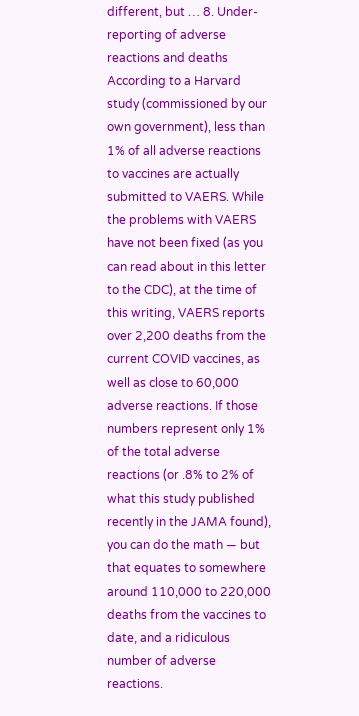different, but … 8. Under-reporting of adverse reactions and deaths According to a Harvard study (commissioned by our own government), less than 1% of all adverse reactions to vaccines are actually submitted to VAERS. While the problems with VAERS have not been fixed (as you can read about in this letter to the CDC), at the time of this writing, VAERS reports over 2,200 deaths from the current COVID vaccines, as well as close to 60,000 adverse reactions. If those numbers represent only 1% of the total adverse reactions (or .8% to 2% of what this study published recently in the JAMA found), you can do the math — but that equates to somewhere around 110,000 to 220,000 deaths from the vaccines to date, and a ridiculous number of adverse reactions.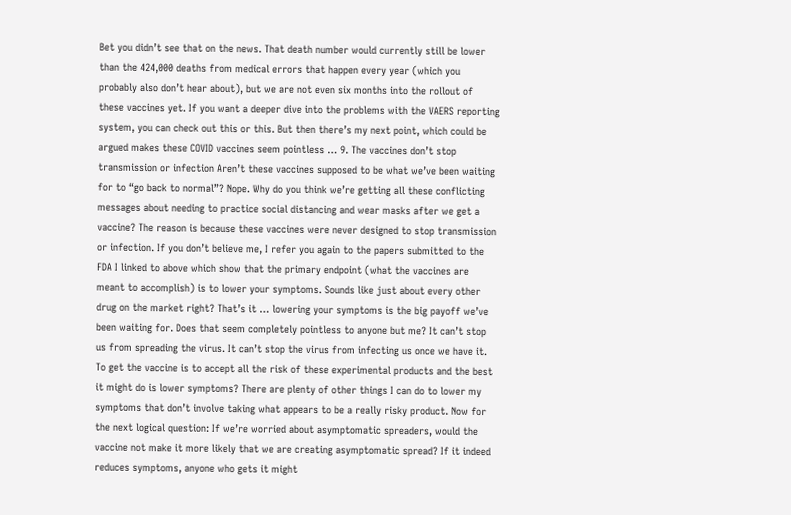Bet you didn’t see that on the news. That death number would currently still be lower than the 424,000 deaths from medical errors that happen every year (which you probably also don’t hear about), but we are not even six months into the rollout of these vaccines yet. If you want a deeper dive into the problems with the VAERS reporting system, you can check out this or this. But then there’s my next point, which could be argued makes these COVID vaccines seem pointless … 9. The vaccines don’t stop transmission or infection Aren’t these vaccines supposed to be what we’ve been waiting for to “go back to normal”? Nope. Why do you think we’re getting all these conflicting messages about needing to practice social distancing and wear masks after we get a vaccine? The reason is because these vaccines were never designed to stop transmission or infection. If you don’t believe me, I refer you again to the papers submitted to the FDA I linked to above which show that the primary endpoint (what the vaccines are meant to accomplish) is to lower your symptoms. Sounds like just about every other drug on the market right? That’s it … lowering your symptoms is the big payoff we’ve been waiting for. Does that seem completely pointless to anyone but me? It can’t stop us from spreading the virus. It can’t stop the virus from infecting us once we have it. To get the vaccine is to accept all the risk of these experimental products and the best it might do is lower symptoms? There are plenty of other things I can do to lower my symptoms that don’t involve taking what appears to be a really risky product. Now for the next logical question: If we’re worried about asymptomatic spreaders, would the vaccine not make it more likely that we are creating asymptomatic spread? If it indeed reduces symptoms, anyone who gets it might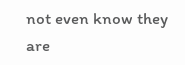not even know they are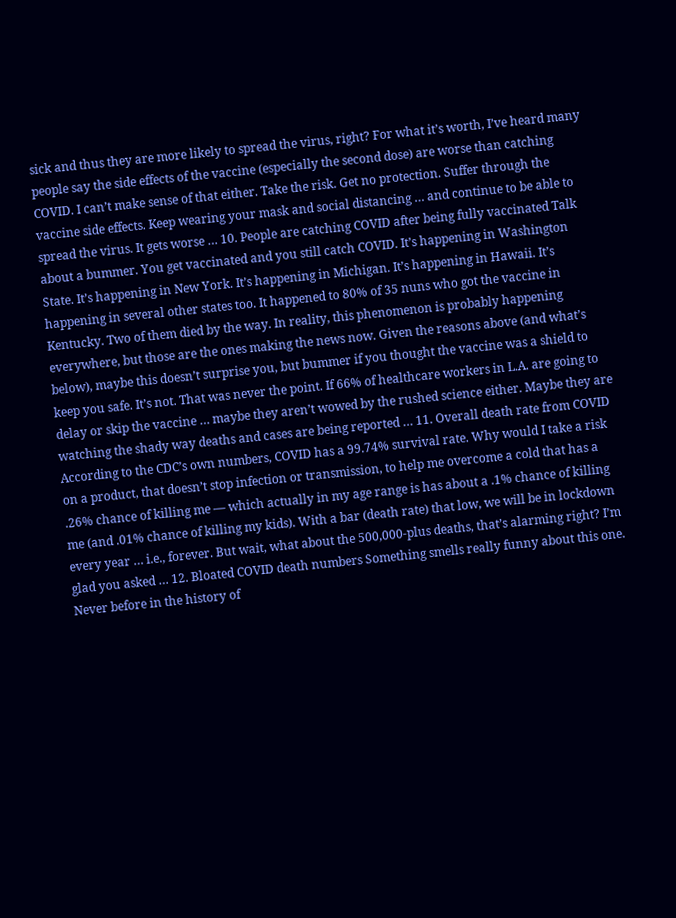sick and thus they are more likely to spread the virus, right? For what it’s worth, I’ve heard many people say the side effects of the vaccine (especially the second dose) are worse than catching COVID. I can’t make sense of that either. Take the risk. Get no protection. Suffer through the vaccine side effects. Keep wearing your mask and social distancing … and continue to be able to spread the virus. It gets worse … 10. People are catching COVID after being fully vaccinated Talk about a bummer. You get vaccinated and you still catch COVID. It’s happening in Washington State. It’s happening in New York. It’s happening in Michigan. It’s happening in Hawaii. It’s happening in several other states too. It happened to 80% of 35 nuns who got the vaccine in Kentucky. Two of them died by the way. In reality, this phenomenon is probably happening everywhere, but those are the ones making the news now. Given the reasons above (and what’s below), maybe this doesn’t surprise you, but bummer if you thought the vaccine was a shield to keep you safe. It’s not. That was never the point. If 66% of healthcare workers in L.A. are going to delay or skip the vaccine … maybe they aren’t wowed by the rushed science either. Maybe they are watching the shady way deaths and cases are being reported … 11. Overall death rate from COVID According to the CDC’s own numbers, COVID has a 99.74% survival rate. Why would I take a risk on a product, that doesn’t stop infection or transmission, to help me overcome a cold that has a .26% chance of killing me — which actually in my age range is has about a .1% chance of killing me (and .01% chance of killing my kids). With a bar (death rate) that low, we will be in lockdown every year … i.e., forever. But wait, what about the 500,000-plus deaths, that’s alarming right? I’m glad you asked … 12. Bloated COVID death numbers Something smells really funny about this one. Never before in the history of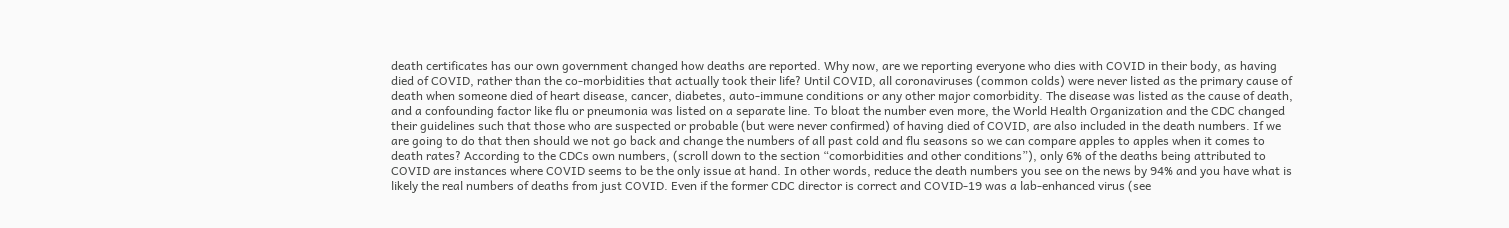death certificates has our own government changed how deaths are reported. Why now, are we reporting everyone who dies with COVID in their body, as having died of COVID, rather than the co-morbidities that actually took their life? Until COVID, all coronaviruses (common colds) were never listed as the primary cause of death when someone died of heart disease, cancer, diabetes, auto-immune conditions or any other major comorbidity. The disease was listed as the cause of death, and a confounding factor like flu or pneumonia was listed on a separate line. To bloat the number even more, the World Health Organization and the CDC changed their guidelines such that those who are suspected or probable (but were never confirmed) of having died of COVID, are also included in the death numbers. If we are going to do that then should we not go back and change the numbers of all past cold and flu seasons so we can compare apples to apples when it comes to death rates? According to the CDCs own numbers, (scroll down to the section “comorbidities and other conditions”), only 6% of the deaths being attributed to COVID are instances where COVID seems to be the only issue at hand. In other words, reduce the death numbers you see on the news by 94% and you have what is likely the real numbers of deaths from just COVID. Even if the former CDC director is correct and COVID-19 was a lab-enhanced virus (see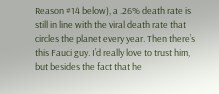Reason #14 below), a .26% death rate is still in line with the viral death rate that circles the planet every year. Then there’s this Fauci guy. I’d really love to trust him, but besides the fact that he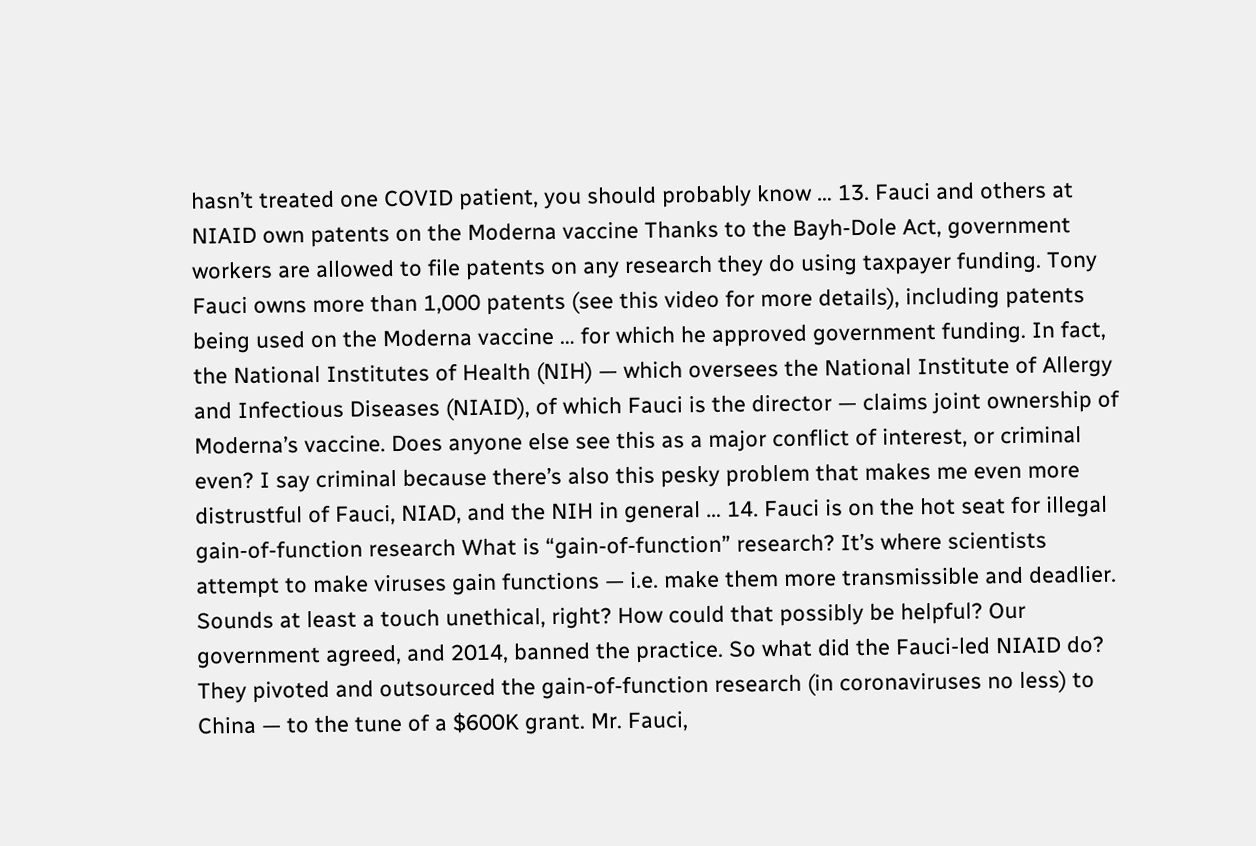hasn’t treated one COVID patient, you should probably know … 13. Fauci and others at NIAID own patents on the Moderna vaccine Thanks to the Bayh-Dole Act, government workers are allowed to file patents on any research they do using taxpayer funding. Tony Fauci owns more than 1,000 patents (see this video for more details), including patents being used on the Moderna vaccine … for which he approved government funding. In fact, the National Institutes of Health (NIH) — which oversees the National Institute of Allergy and Infectious Diseases (NIAID), of which Fauci is the director — claims joint ownership of Moderna’s vaccine. Does anyone else see this as a major conflict of interest, or criminal even? I say criminal because there’s also this pesky problem that makes me even more distrustful of Fauci, NIAD, and the NIH in general … 14. Fauci is on the hot seat for illegal gain-of-function research What is “gain-of-function” research? It’s where scientists attempt to make viruses gain functions — i.e. make them more transmissible and deadlier. Sounds at least a touch unethical, right? How could that possibly be helpful? Our government agreed, and 2014, banned the practice. So what did the Fauci-led NIAID do? They pivoted and outsourced the gain-of-function research (in coronaviruses no less) to China — to the tune of a $600K grant. Mr. Fauci,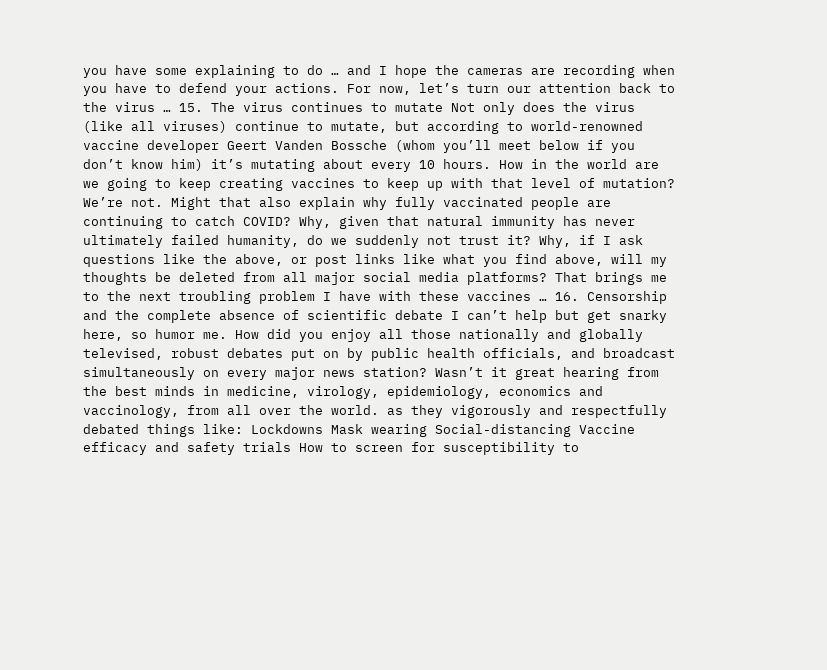you have some explaining to do … and I hope the cameras are recording when you have to defend your actions. For now, let’s turn our attention back to the virus … 15. The virus continues to mutate Not only does the virus (like all viruses) continue to mutate, but according to world-renowned vaccine developer Geert Vanden Bossche (whom you’ll meet below if you don’t know him) it’s mutating about every 10 hours. How in the world are we going to keep creating vaccines to keep up with that level of mutation? We’re not. Might that also explain why fully vaccinated people are continuing to catch COVID? Why, given that natural immunity has never ultimately failed humanity, do we suddenly not trust it? Why, if I ask questions like the above, or post links like what you find above, will my thoughts be deleted from all major social media platforms? That brings me to the next troubling problem I have with these vaccines … 16. Censorship and the complete absence of scientific debate I can’t help but get snarky here, so humor me. How did you enjoy all those nationally and globally televised, robust debates put on by public health officials, and broadcast simultaneously on every major news station? Wasn’t it great hearing from the best minds in medicine, virology, epidemiology, economics and vaccinology, from all over the world. as they vigorously and respectfully debated things like: Lockdowns Mask wearing Social-distancing Vaccine efficacy and safety trials How to screen for susceptibility to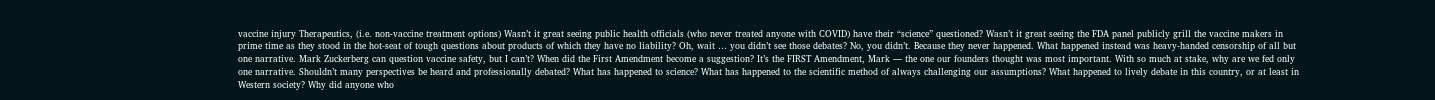vaccine injury Therapeutics, (i.e. non-vaccine treatment options) Wasn’t it great seeing public health officials (who never treated anyone with COVID) have their “science” questioned? Wasn’t it great seeing the FDA panel publicly grill the vaccine makers in prime time as they stood in the hot-seat of tough questions about products of which they have no liability? Oh, wait … you didn’t see those debates? No, you didn’t. Because they never happened. What happened instead was heavy-handed censorship of all but one narrative. Mark Zuckerberg can question vaccine safety, but I can’t? When did the First Amendment become a suggestion? It’s the FIRST Amendment, Mark — the one our founders thought was most important. With so much at stake, why are we fed only one narrative. Shouldn’t many perspectives be heard and professionally debated? What has happened to science? What has happened to the scientific method of always challenging our assumptions? What happened to lively debate in this country, or at least in Western society? Why did anyone who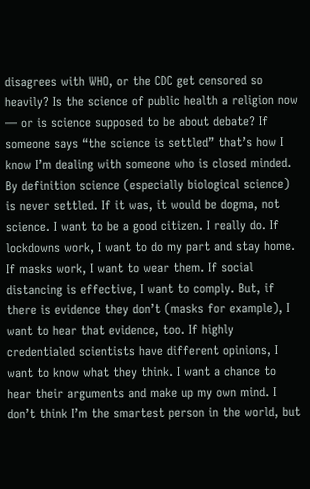disagrees with WHO, or the CDC get censored so heavily? Is the science of public health a religion now — or is science supposed to be about debate? If someone says “the science is settled” that’s how I know I’m dealing with someone who is closed minded. By definition science (especially biological science) is never settled. If it was, it would be dogma, not science. I want to be a good citizen. I really do. If lockdowns work, I want to do my part and stay home. If masks work, I want to wear them. If social distancing is effective, I want to comply. But, if there is evidence they don’t (masks for example), I want to hear that evidence, too. If highly credentialed scientists have different opinions, I want to know what they think. I want a chance to hear their arguments and make up my own mind. I don’t think I’m the smartest person in the world, but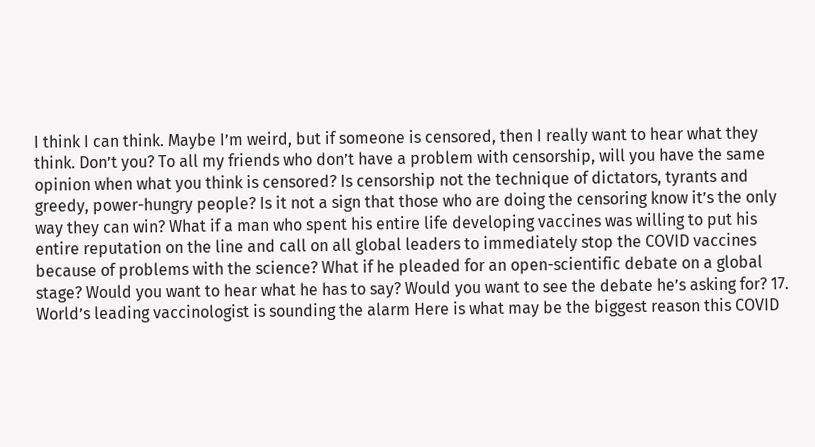I think I can think. Maybe I’m weird, but if someone is censored, then I really want to hear what they think. Don’t you? To all my friends who don’t have a problem with censorship, will you have the same opinion when what you think is censored? Is censorship not the technique of dictators, tyrants and greedy, power-hungry people? Is it not a sign that those who are doing the censoring know it’s the only way they can win? What if a man who spent his entire life developing vaccines was willing to put his entire reputation on the line and call on all global leaders to immediately stop the COVID vaccines because of problems with the science? What if he pleaded for an open-scientific debate on a global stage? Would you want to hear what he has to say? Would you want to see the debate he’s asking for? 17. World’s leading vaccinologist is sounding the alarm Here is what may be the biggest reason this COVID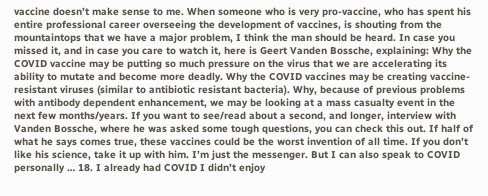vaccine doesn’t make sense to me. When someone who is very pro-vaccine, who has spent his entire professional career overseeing the development of vaccines, is shouting from the mountaintops that we have a major problem, I think the man should be heard. In case you missed it, and in case you care to watch it, here is Geert Vanden Bossche, explaining: Why the COVID vaccine may be putting so much pressure on the virus that we are accelerating its ability to mutate and become more deadly. Why the COVID vaccines may be creating vaccine-resistant viruses (similar to antibiotic resistant bacteria). Why, because of previous problems with antibody dependent enhancement, we may be looking at a mass casualty event in the next few months/years. If you want to see/read about a second, and longer, interview with Vanden Bossche, where he was asked some tough questions, you can check this out. If half of what he says comes true, these vaccines could be the worst invention of all time. If you don’t like his science, take it up with him. I’m just the messenger. But I can also speak to COVID personally … 18. I already had COVID I didn’t enjoy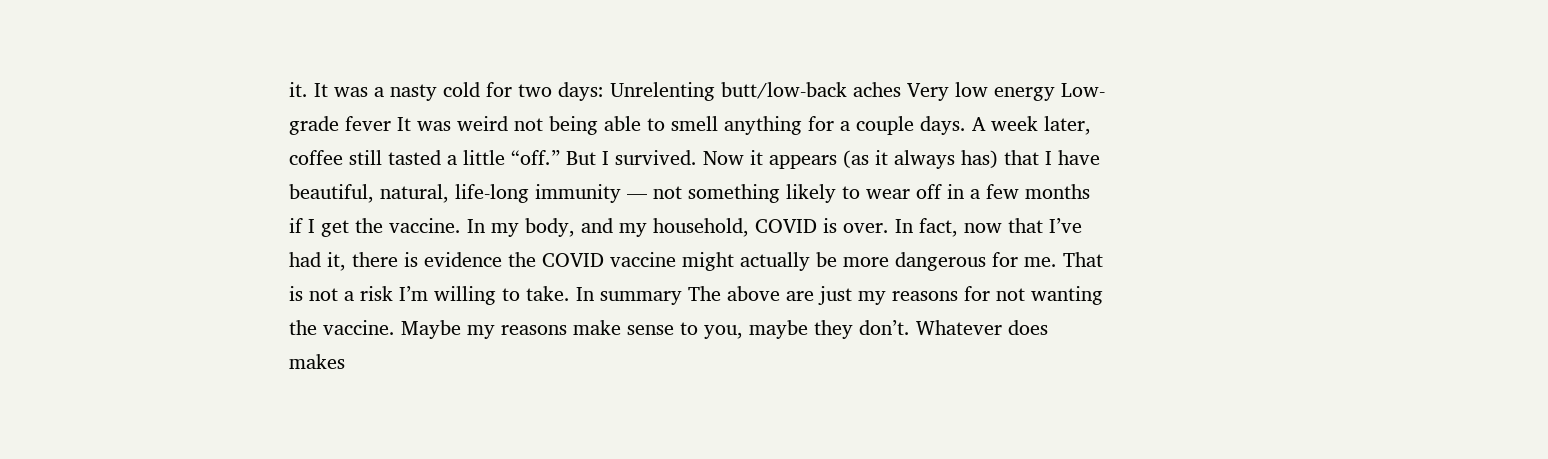it. It was a nasty cold for two days: Unrelenting butt/low-back aches Very low energy Low-grade fever It was weird not being able to smell anything for a couple days. A week later, coffee still tasted a little “off.” But I survived. Now it appears (as it always has) that I have beautiful, natural, life-long immunity — not something likely to wear off in a few months if I get the vaccine. In my body, and my household, COVID is over. In fact, now that I’ve had it, there is evidence the COVID vaccine might actually be more dangerous for me. That is not a risk I’m willing to take. In summary The above are just my reasons for not wanting the vaccine. Maybe my reasons make sense to you, maybe they don’t. Whatever does makes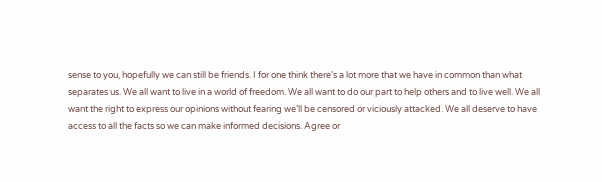sense to you, hopefully we can still be friends. I for one think there’s a lot more that we have in common than what separates us. We all want to live in a world of freedom. We all want to do our part to help others and to live well. We all want the right to express our opinions without fearing we’ll be censored or viciously attacked. We all deserve to have access to all the facts so we can make informed decisions. Agree or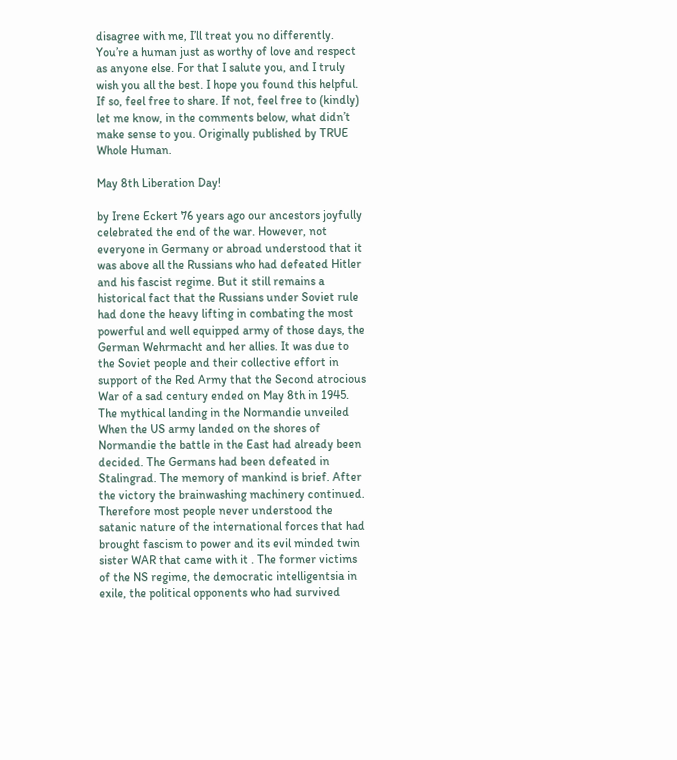disagree with me, I’ll treat you no differently. You’re a human just as worthy of love and respect as anyone else. For that I salute you, and I truly wish you all the best. I hope you found this helpful. If so, feel free to share. If not, feel free to (kindly) let me know, in the comments below, what didn’t make sense to you. Originally published by TRUE Whole Human.

May 8th Liberation Day!

by Irene Eckert 76 years ago our ancestors joyfully celebrated the end of the war. However, not everyone in Germany or abroad understood that it was above all the Russians who had defeated Hitler and his fascist regime. But it still remains a historical fact that the Russians under Soviet rule had done the heavy lifting in combating the most powerful and well equipped army of those days, the German Wehrmacht and her allies. It was due to the Soviet people and their collective effort in support of the Red Army that the Second atrocious War of a sad century ended on May 8th in 1945. The mythical landing in the Normandie unveiled When the US army landed on the shores of Normandie the battle in the East had already been decided. The Germans had been defeated in Stalingrad. The memory of mankind is brief. After the victory the brainwashing machinery continued. Therefore most people never understood the satanic nature of the international forces that had brought fascism to power and its evil minded twin sister WAR that came with it . The former victims of the NS regime, the democratic intelligentsia in exile, the political opponents who had survived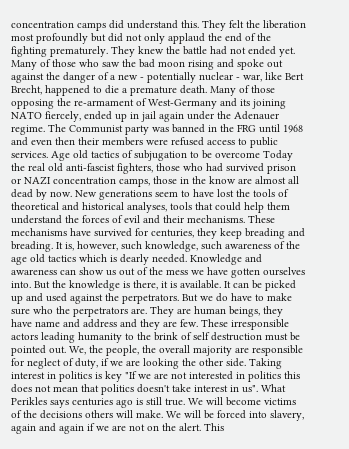concentration camps did understand this. They felt the liberation most profoundly but did not only applaud the end of the fighting prematurely. They knew the battle had not ended yet. Many of those who saw the bad moon rising and spoke out against the danger of a new - potentially nuclear - war, like Bert Brecht, happened to die a premature death. Many of those opposing the re-armament of West-Germany and its joining NATO fiercely, ended up in jail again under the Adenauer regime. The Communist party was banned in the FRG until 1968 and even then their members were refused access to public services. Age old tactics of subjugation to be overcome Today the real old anti-fascist fighters, those who had survived prison or NAZI concentration camps, those in the know are almost all dead by now. New generations seem to have lost the tools of theoretical and historical analyses, tools that could help them understand the forces of evil and their mechanisms. These mechanisms have survived for centuries, they keep breading and breading. It is, however, such knowledge, such awareness of the age old tactics which is dearly needed. Knowledge and awareness can show us out of the mess we have gotten ourselves into. But the knowledge is there, it is available. It can be picked up and used against the perpetrators. But we do have to make sure who the perpetrators are. They are human beings, they have name and address and they are few. These irresponsible actors leading humanity to the brink of self destruction must be pointed out. We, the people, the overall majority are responsible for neglect of duty, if we are looking the other side. Taking interest in politics is key "If we are not interested in politics this does not mean that politics doesn't take interest in us". What Perikles says centuries ago is still true. We will become victims of the decisions others will make. We will be forced into slavery, again and again if we are not on the alert. This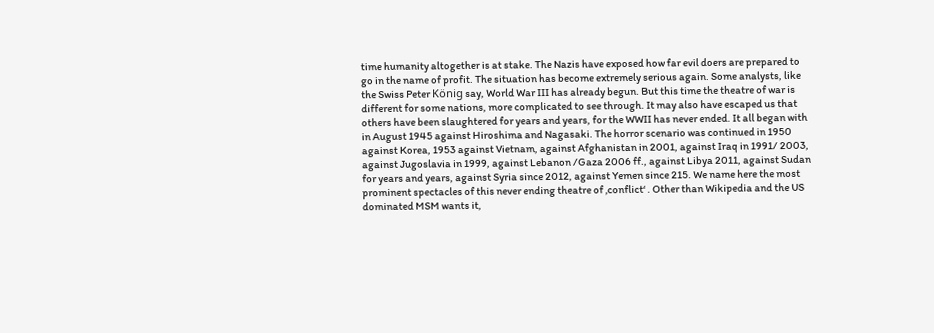time humanity altogether is at stake. The Nazis have exposed how far evil doers are prepared to go in the name of profit. The situation has become extremely serious again. Some analysts, like the Swiss Peter König say, World War III has already begun. But this time the theatre of war is different for some nations, more complicated to see through. It may also have escaped us that others have been slaughtered for years and years, for the WWII has never ended. It all began with in August 1945 against Hiroshima and Nagasaki. The horror scenario was continued in 1950 against Korea, 1953 against Vietnam, against Afghanistan in 2001, against Iraq in 1991/ 2003, against Jugoslavia in 1999, against Lebanon /Gaza 2006 ff., against Libya 2011, against Sudan for years and years, against Syria since 2012, against Yemen since 215. We name here the most prominent spectacles of this never ending theatre of ‚conflict‘ . Other than Wikipedia and the US dominated MSM wants it,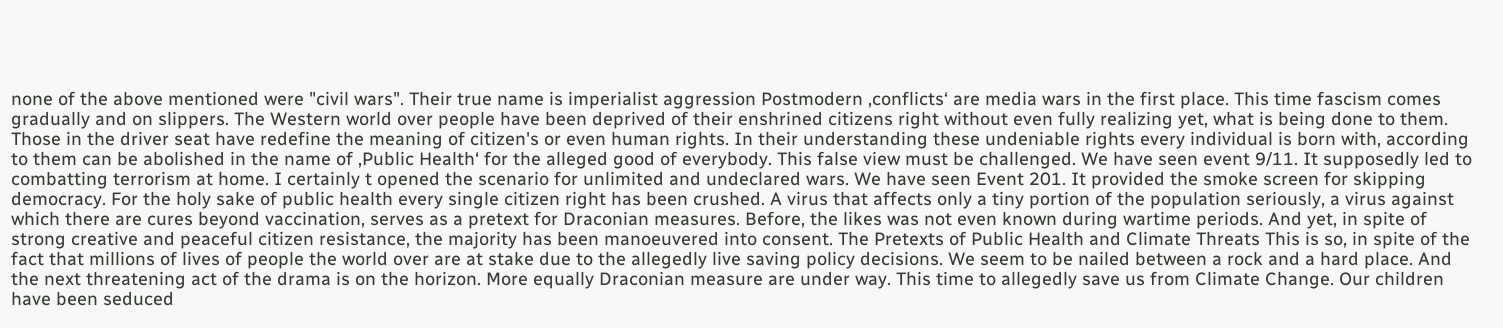none of the above mentioned were "civil wars". Their true name is imperialist aggression Postmodern ‚conflicts‘ are media wars in the first place. This time fascism comes gradually and on slippers. The Western world over people have been deprived of their enshrined citizens right without even fully realizing yet, what is being done to them. Those in the driver seat have redefine the meaning of citizen's or even human rights. In their understanding these undeniable rights every individual is born with, according to them can be abolished in the name of ‚Public Health‘ for the alleged good of everybody. This false view must be challenged. We have seen event 9/11. It supposedly led to combatting terrorism at home. I certainly t opened the scenario for unlimited and undeclared wars. We have seen Event 201. It provided the smoke screen for skipping democracy. For the holy sake of public health every single citizen right has been crushed. A virus that affects only a tiny portion of the population seriously, a virus against which there are cures beyond vaccination, serves as a pretext for Draconian measures. Before, the likes was not even known during wartime periods. And yet, in spite of strong creative and peaceful citizen resistance, the majority has been manoeuvered into consent. The Pretexts of Public Health and Climate Threats This is so, in spite of the fact that millions of lives of people the world over are at stake due to the allegedly live saving policy decisions. We seem to be nailed between a rock and a hard place. And the next threatening act of the drama is on the horizon. More equally Draconian measure are under way. This time to allegedly save us from Climate Change. Our children have been seduced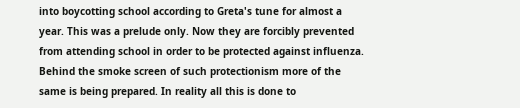into boycotting school according to Greta's tune for almost a year. This was a prelude only. Now they are forcibly prevented from attending school in order to be protected against influenza. Behind the smoke screen of such protectionism more of the same is being prepared. In reality all this is done to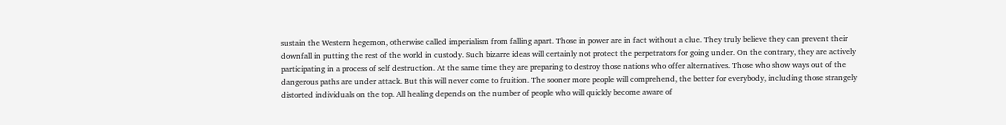sustain the Western hegemon, otherwise called imperialism from falling apart. Those in power are in fact without a clue. They truly believe they can prevent their downfall in putting the rest of the world in custody. Such bizarre ideas will certainly not protect the perpetrators for going under. On the contrary, they are actively participating in a process of self destruction. At the same time they are preparing to destroy those nations who offer alternatives. Those who show ways out of the dangerous paths are under attack. But this will never come to fruition. The sooner more people will comprehend, the better for everybody, including those strangely distorted individuals on the top. All healing depends on the number of people who will quickly become aware of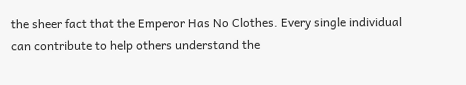the sheer fact that the Emperor Has No Clothes. Every single individual can contribute to help others understand the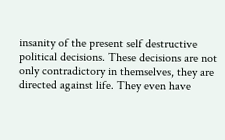insanity of the present self destructive political decisions. These decisions are not only contradictory in themselves, they are directed against life. They even have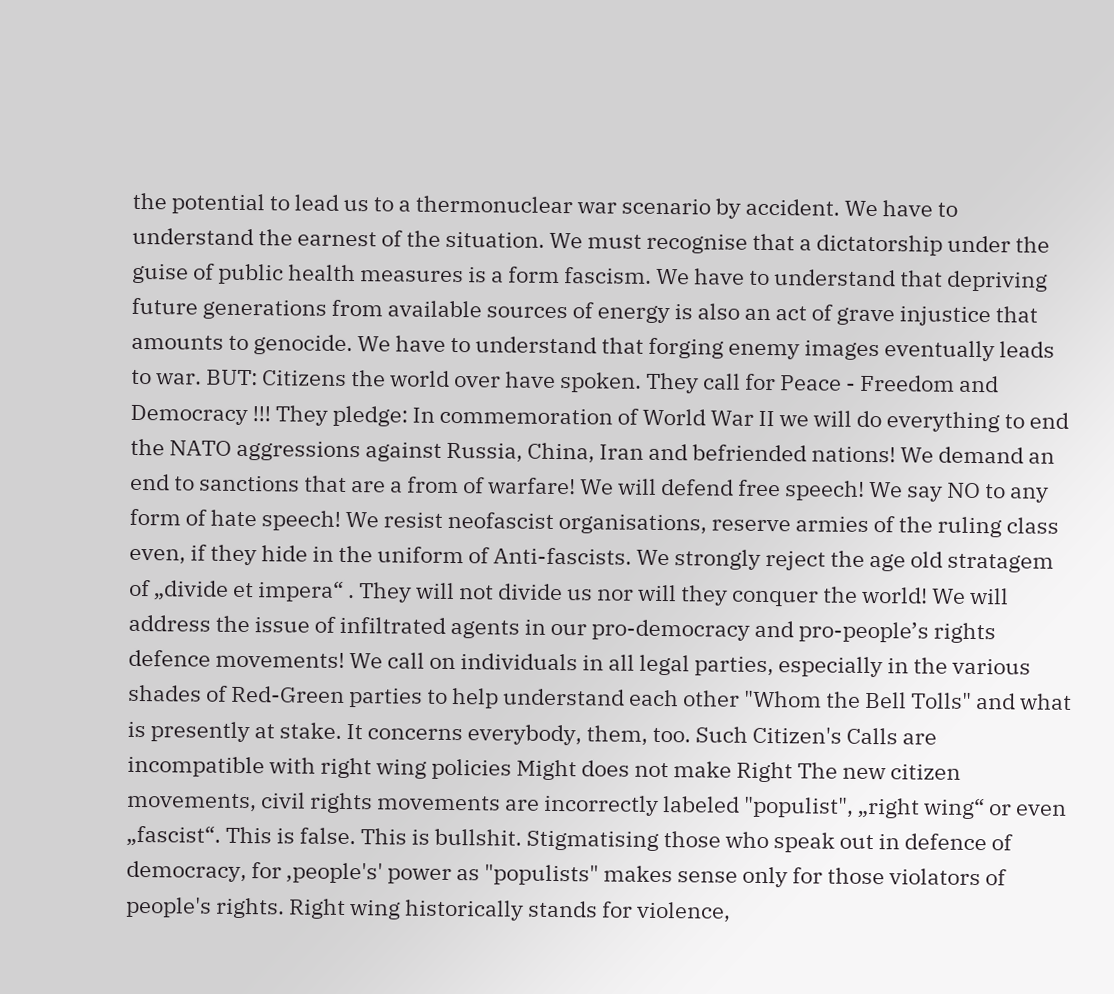the potential to lead us to a thermonuclear war scenario by accident. We have to understand the earnest of the situation. We must recognise that a dictatorship under the guise of public health measures is a form fascism. We have to understand that depriving future generations from available sources of energy is also an act of grave injustice that amounts to genocide. We have to understand that forging enemy images eventually leads to war. BUT: Citizens the world over have spoken. They call for Peace - Freedom and Democracy !!! They pledge: In commemoration of World War II we will do everything to end the NATO aggressions against Russia, China, Iran and befriended nations! We demand an end to sanctions that are a from of warfare! We will defend free speech! We say NO to any form of hate speech! We resist neofascist organisations, reserve armies of the ruling class even, if they hide in the uniform of Anti-fascists. We strongly reject the age old stratagem of „divide et impera“ . They will not divide us nor will they conquer the world! We will address the issue of infiltrated agents in our pro-democracy and pro-people’s rights defence movements! We call on individuals in all legal parties, especially in the various shades of Red-Green parties to help understand each other "Whom the Bell Tolls" and what is presently at stake. It concerns everybody, them, too. Such Citizen's Calls are incompatible with right wing policies Might does not make Right The new citizen movements, civil rights movements are incorrectly labeled "populist", „right wing“ or even „fascist“. This is false. This is bullshit. Stigmatising those who speak out in defence of democracy, for ‚people's' power as "populists" makes sense only for those violators of people's rights. Right wing historically stands for violence,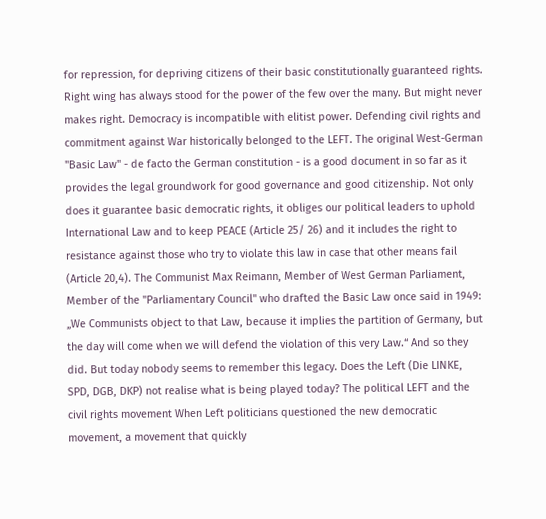for repression, for depriving citizens of their basic constitutionally guaranteed rights. Right wing has always stood for the power of the few over the many. But might never makes right. Democracy is incompatible with elitist power. Defending civil rights and commitment against War historically belonged to the LEFT. The original West-German "Basic Law" - de facto the German constitution - is a good document in so far as it provides the legal groundwork for good governance and good citizenship. Not only does it guarantee basic democratic rights, it obliges our political leaders to uphold International Law and to keep PEACE (Article 25/ 26) and it includes the right to resistance against those who try to violate this law in case that other means fail (Article 20,4). The Communist Max Reimann, Member of West German Parliament, Member of the "Parliamentary Council" who drafted the Basic Law once said in 1949: „We Communists object to that Law, because it implies the partition of Germany, but the day will come when we will defend the violation of this very Law.“ And so they did. But today nobody seems to remember this legacy. Does the Left (Die LINKE, SPD, DGB, DKP) not realise what is being played today? The political LEFT and the civil rights movement When Left politicians questioned the new democratic movement, a movement that quickly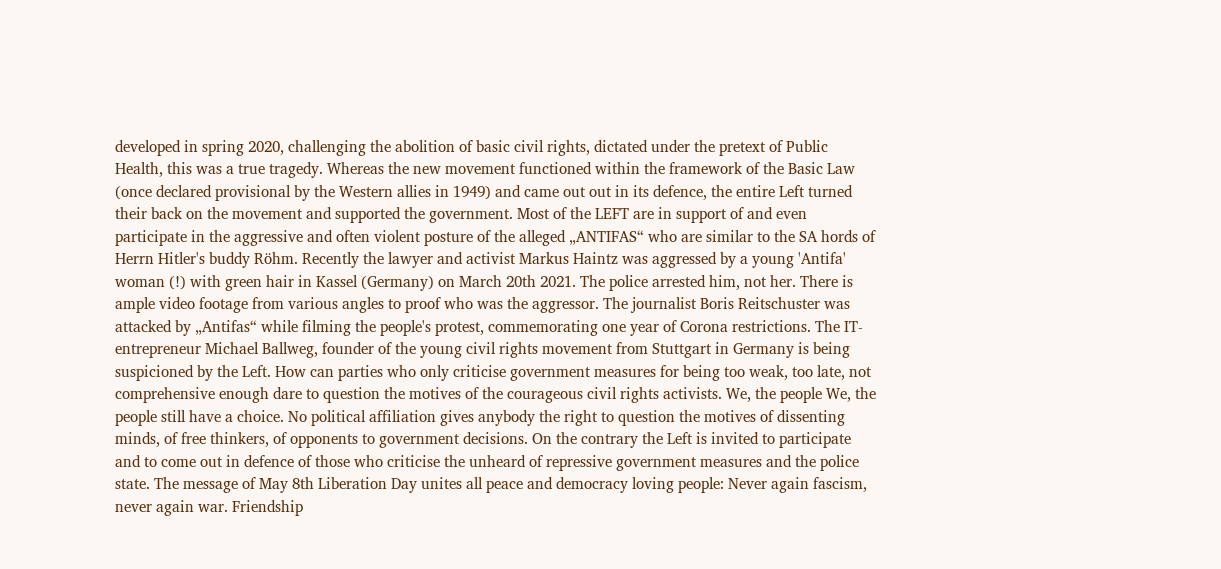developed in spring 2020, challenging the abolition of basic civil rights, dictated under the pretext of Public Health, this was a true tragedy. Whereas the new movement functioned within the framework of the Basic Law (once declared provisional by the Western allies in 1949) and came out out in its defence, the entire Left turned their back on the movement and supported the government. Most of the LEFT are in support of and even participate in the aggressive and often violent posture of the alleged „ANTIFAS“ who are similar to the SA hords of Herrn Hitler's buddy Röhm. Recently the lawyer and activist Markus Haintz was aggressed by a young 'Antifa' woman (!) with green hair in Kassel (Germany) on March 20th 2021. The police arrested him, not her. There is ample video footage from various angles to proof who was the aggressor. The journalist Boris Reitschuster was attacked by „Antifas“ while filming the people's protest, commemorating one year of Corona restrictions. The IT-entrepreneur Michael Ballweg, founder of the young civil rights movement from Stuttgart in Germany is being suspicioned by the Left. How can parties who only criticise government measures for being too weak, too late, not comprehensive enough dare to question the motives of the courageous civil rights activists. We, the people We, the people still have a choice. No political affiliation gives anybody the right to question the motives of dissenting minds, of free thinkers, of opponents to government decisions. On the contrary the Left is invited to participate and to come out in defence of those who criticise the unheard of repressive government measures and the police state. The message of May 8th Liberation Day unites all peace and democracy loving people: Never again fascism, never again war. Friendship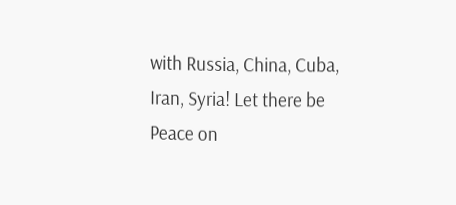with Russia, China, Cuba, Iran, Syria! Let there be Peace on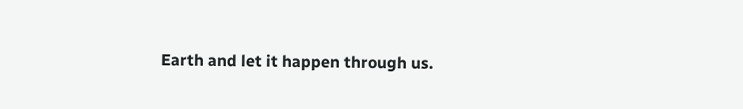Earth and let it happen through us.